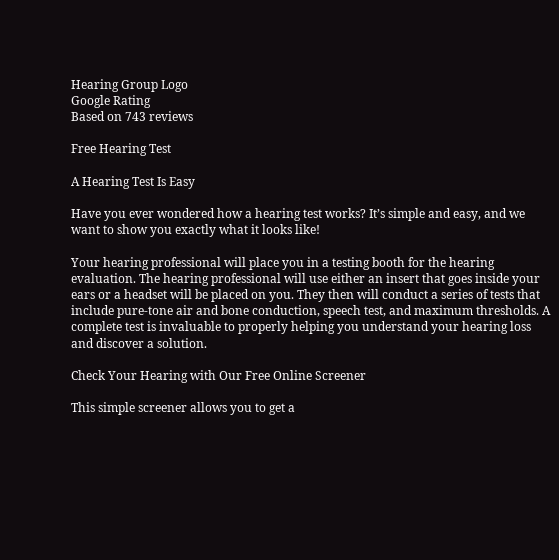Hearing Group Logo
Google Rating
Based on 743 reviews

Free Hearing Test

A Hearing Test Is Easy

Have you ever wondered how a hearing test works? It’s simple and easy, and we want to show you exactly what it looks like!

Your hearing professional will place you in a testing booth for the hearing evaluation. The hearing professional will use either an insert that goes inside your ears or a headset will be placed on you. They then will conduct a series of tests that include pure-tone air and bone conduction, speech test, and maximum thresholds. A complete test is invaluable to properly helping you understand your hearing loss and discover a solution.

Check Your Hearing with Our Free Online Screener

This simple screener allows you to get a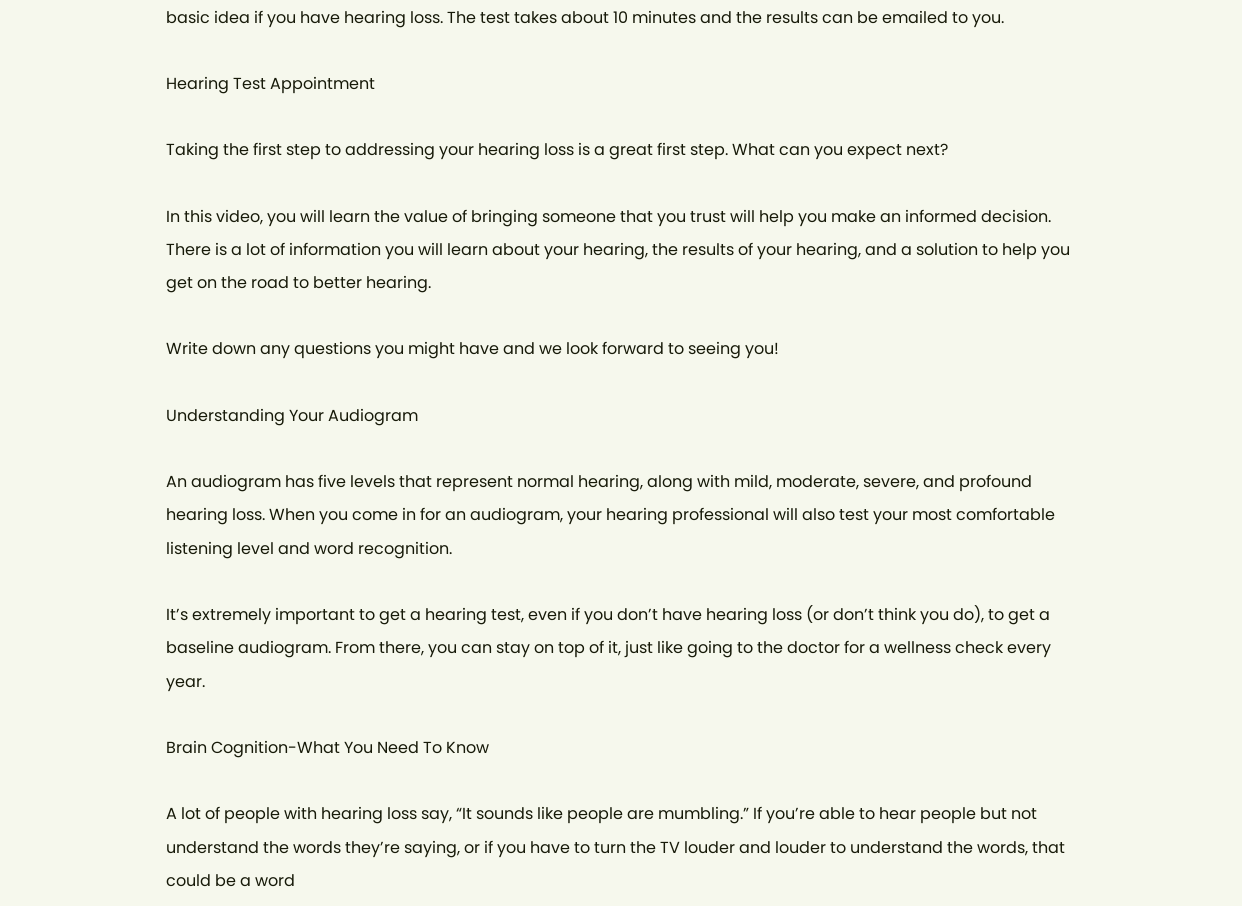basic idea if you have hearing loss. The test takes about 10 minutes and the results can be emailed to you.

Hearing Test Appointment

Taking the first step to addressing your hearing loss is a great first step. What can you expect next?

In this video, you will learn the value of bringing someone that you trust will help you make an informed decision. There is a lot of information you will learn about your hearing, the results of your hearing, and a solution to help you get on the road to better hearing.

Write down any questions you might have and we look forward to seeing you!

Understanding Your Audiogram

An audiogram has five levels that represent normal hearing, along with mild, moderate, severe, and profound hearing loss. When you come in for an audiogram, your hearing professional will also test your most comfortable listening level and word recognition.

It’s extremely important to get a hearing test, even if you don’t have hearing loss (or don’t think you do), to get a baseline audiogram. From there, you can stay on top of it, just like going to the doctor for a wellness check every year.

Brain Cognition-What You Need To Know

A lot of people with hearing loss say, “It sounds like people are mumbling.” If you’re able to hear people but not understand the words they’re saying, or if you have to turn the TV louder and louder to understand the words, that could be a word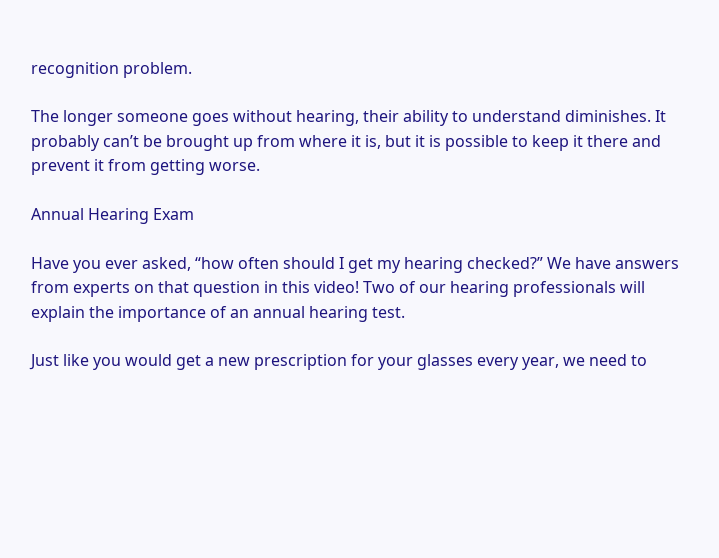recognition problem.

The longer someone goes without hearing, their ability to understand diminishes. It probably can’t be brought up from where it is, but it is possible to keep it there and prevent it from getting worse.

Annual Hearing Exam

Have you ever asked, “how often should I get my hearing checked?” We have answers from experts on that question in this video! Two of our hearing professionals will explain the importance of an annual hearing test.

Just like you would get a new prescription for your glasses every year, we need to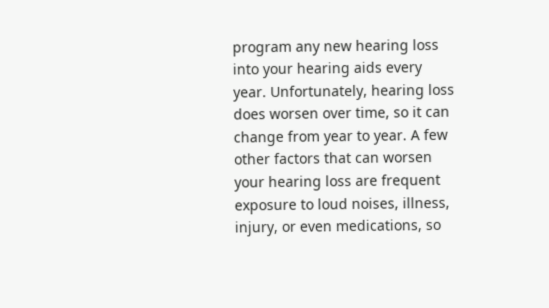program any new hearing loss into your hearing aids every year. Unfortunately, hearing loss does worsen over time, so it can change from year to year. A few other factors that can worsen your hearing loss are frequent exposure to loud noises, illness, injury, or even medications, so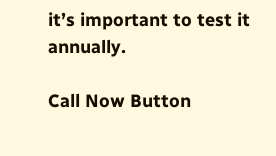it’s important to test it annually.

Call Now Button